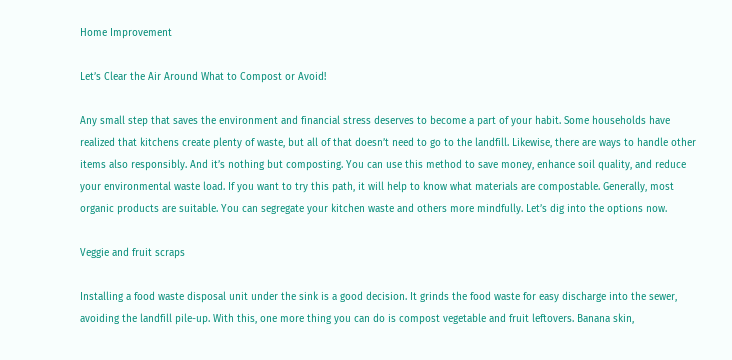Home Improvement

Let’s Clear the Air Around What to Compost or Avoid!

Any small step that saves the environment and financial stress deserves to become a part of your habit. Some households have realized that kitchens create plenty of waste, but all of that doesn’t need to go to the landfill. Likewise, there are ways to handle other items also responsibly. And it’s nothing but composting. You can use this method to save money, enhance soil quality, and reduce your environmental waste load. If you want to try this path, it will help to know what materials are compostable. Generally, most organic products are suitable. You can segregate your kitchen waste and others more mindfully. Let’s dig into the options now.

Veggie and fruit scraps

Installing a food waste disposal unit under the sink is a good decision. It grinds the food waste for easy discharge into the sewer, avoiding the landfill pile-up. With this, one more thing you can do is compost vegetable and fruit leftovers. Banana skin,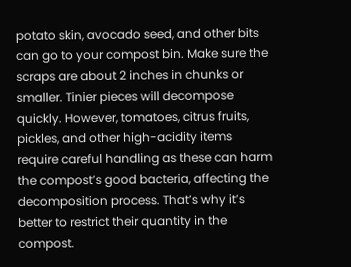potato skin, avocado seed, and other bits can go to your compost bin. Make sure the scraps are about 2 inches in chunks or smaller. Tinier pieces will decompose quickly. However, tomatoes, citrus fruits, pickles, and other high-acidity items require careful handling as these can harm the compost’s good bacteria, affecting the decomposition process. That’s why it’s better to restrict their quantity in the compost.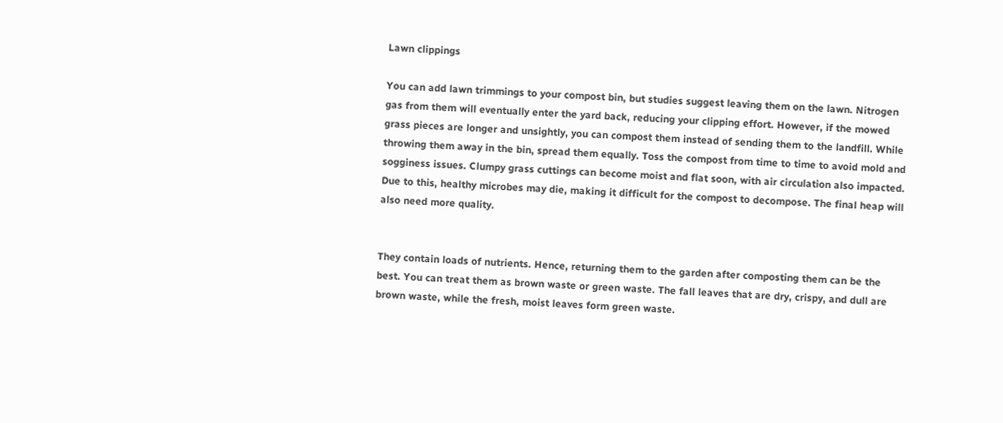Lawn clippings

You can add lawn trimmings to your compost bin, but studies suggest leaving them on the lawn. Nitrogen gas from them will eventually enter the yard back, reducing your clipping effort. However, if the mowed grass pieces are longer and unsightly, you can compost them instead of sending them to the landfill. While throwing them away in the bin, spread them equally. Toss the compost from time to time to avoid mold and sogginess issues. Clumpy grass cuttings can become moist and flat soon, with air circulation also impacted. Due to this, healthy microbes may die, making it difficult for the compost to decompose. The final heap will also need more quality.


They contain loads of nutrients. Hence, returning them to the garden after composting them can be the best. You can treat them as brown waste or green waste. The fall leaves that are dry, crispy, and dull are brown waste, while the fresh, moist leaves form green waste.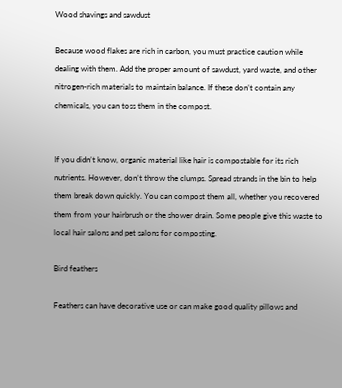Wood shavings and sawdust

Because wood flakes are rich in carbon, you must practice caution while dealing with them. Add the proper amount of sawdust, yard waste, and other nitrogen-rich materials to maintain balance. If these don’t contain any chemicals, you can toss them in the compost.


If you didn’t know, organic material like hair is compostable for its rich nutrients. However, don’t throw the clumps. Spread strands in the bin to help them break down quickly. You can compost them all, whether you recovered them from your hairbrush or the shower drain. Some people give this waste to local hair salons and pet salons for composting.

Bird feathers

Feathers can have decorative use or can make good quality pillows and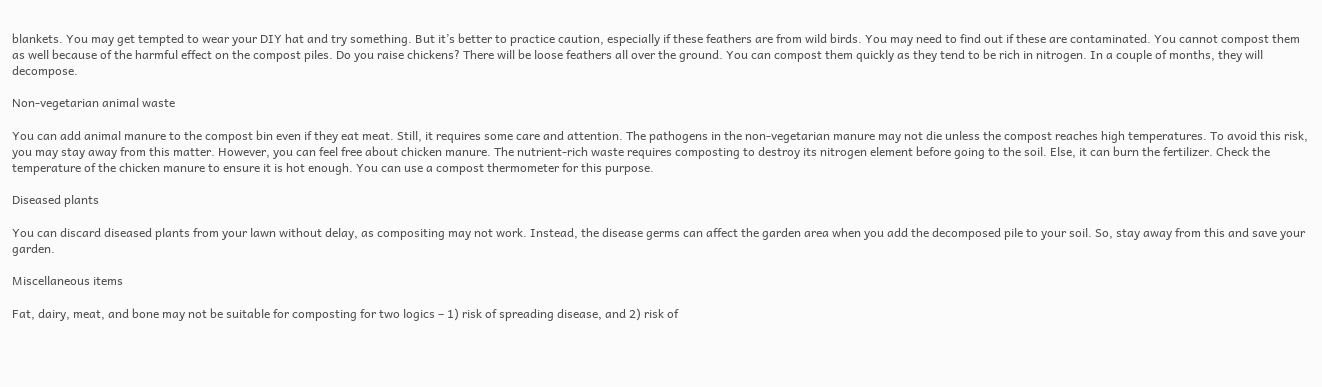blankets. You may get tempted to wear your DIY hat and try something. But it’s better to practice caution, especially if these feathers are from wild birds. You may need to find out if these are contaminated. You cannot compost them as well because of the harmful effect on the compost piles. Do you raise chickens? There will be loose feathers all over the ground. You can compost them quickly as they tend to be rich in nitrogen. In a couple of months, they will decompose.

Non-vegetarian animal waste

You can add animal manure to the compost bin even if they eat meat. Still, it requires some care and attention. The pathogens in the non-vegetarian manure may not die unless the compost reaches high temperatures. To avoid this risk, you may stay away from this matter. However, you can feel free about chicken manure. The nutrient-rich waste requires composting to destroy its nitrogen element before going to the soil. Else, it can burn the fertilizer. Check the temperature of the chicken manure to ensure it is hot enough. You can use a compost thermometer for this purpose.

Diseased plants

You can discard diseased plants from your lawn without delay, as compositing may not work. Instead, the disease germs can affect the garden area when you add the decomposed pile to your soil. So, stay away from this and save your garden.

Miscellaneous items

Fat, dairy, meat, and bone may not be suitable for composting for two logics – 1) risk of spreading disease, and 2) risk of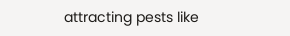attracting pests like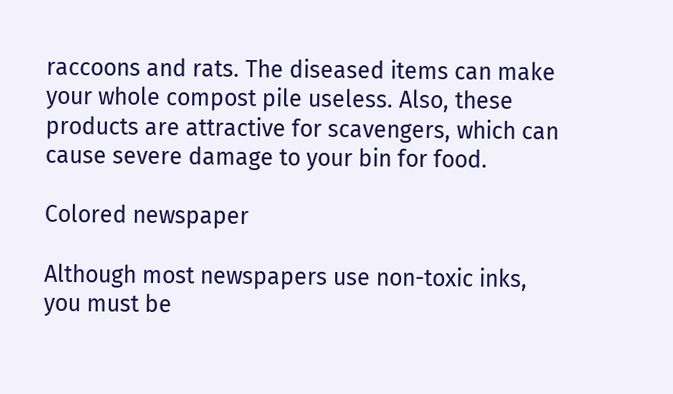raccoons and rats. The diseased items can make your whole compost pile useless. Also, these products are attractive for scavengers, which can cause severe damage to your bin for food.

Colored newspaper

Although most newspapers use non-toxic inks, you must be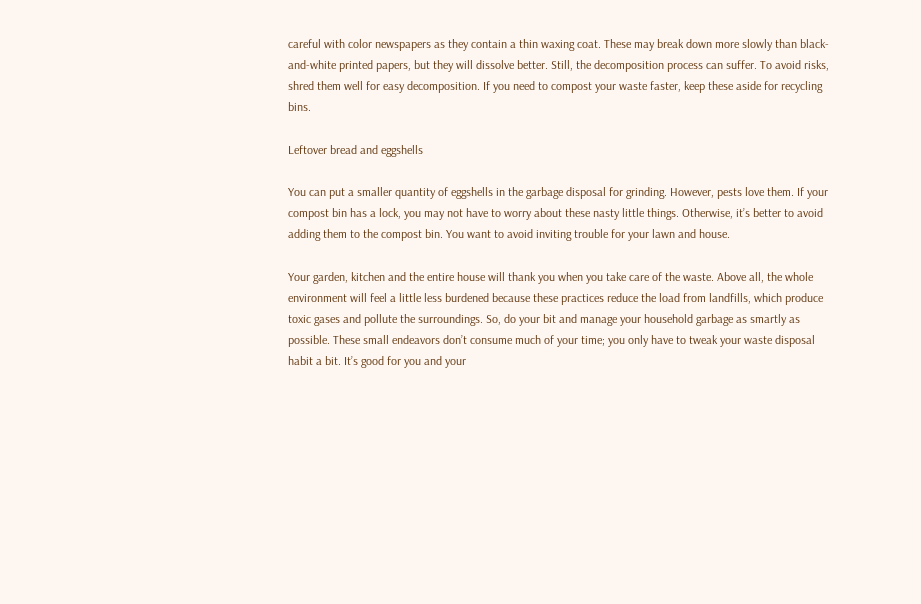careful with color newspapers as they contain a thin waxing coat. These may break down more slowly than black-and-white printed papers, but they will dissolve better. Still, the decomposition process can suffer. To avoid risks, shred them well for easy decomposition. If you need to compost your waste faster, keep these aside for recycling bins.

Leftover bread and eggshells

You can put a smaller quantity of eggshells in the garbage disposal for grinding. However, pests love them. If your compost bin has a lock, you may not have to worry about these nasty little things. Otherwise, it’s better to avoid adding them to the compost bin. You want to avoid inviting trouble for your lawn and house.

Your garden, kitchen and the entire house will thank you when you take care of the waste. Above all, the whole environment will feel a little less burdened because these practices reduce the load from landfills, which produce toxic gases and pollute the surroundings. So, do your bit and manage your household garbage as smartly as possible. These small endeavors don’t consume much of your time; you only have to tweak your waste disposal habit a bit. It’s good for you and your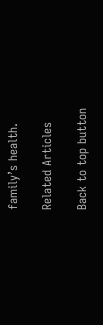family’s health.

Related Articles

Back to top button